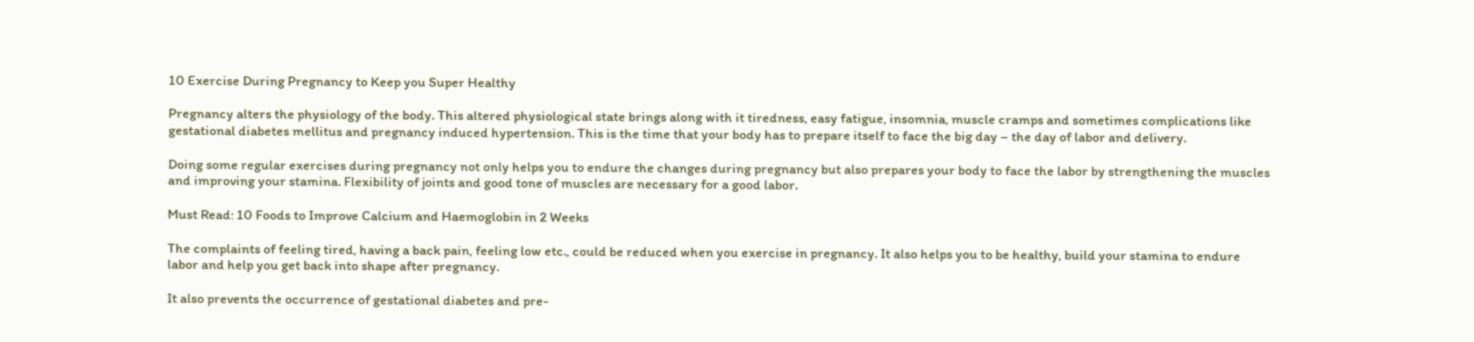10 Exercise During Pregnancy to Keep you Super Healthy

Pregnancy alters the physiology of the body. This altered physiological state brings along with it tiredness, easy fatigue, insomnia, muscle cramps and sometimes complications like gestational diabetes mellitus and pregnancy induced hypertension. This is the time that your body has to prepare itself to face the big day – the day of labor and delivery.

Doing some regular exercises during pregnancy not only helps you to endure the changes during pregnancy but also prepares your body to face the labor by strengthening the muscles and improving your stamina. Flexibility of joints and good tone of muscles are necessary for a good labor.

Must Read: 10 Foods to Improve Calcium and Haemoglobin in 2 Weeks

The complaints of feeling tired, having a back pain, feeling low etc., could be reduced when you exercise in pregnancy. It also helps you to be healthy, build your stamina to endure labor and help you get back into shape after pregnancy.

It also prevents the occurrence of gestational diabetes and pre-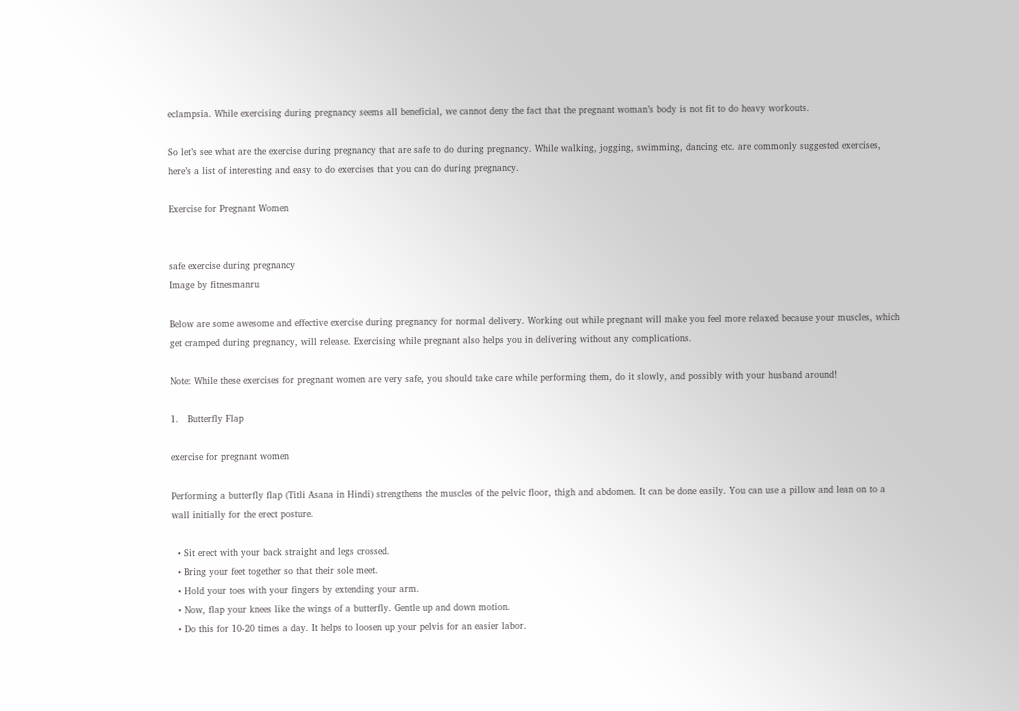eclampsia. While exercising during pregnancy seems all beneficial, we cannot deny the fact that the pregnant woman’s body is not fit to do heavy workouts.

So let’s see what are the exercise during pregnancy that are safe to do during pregnancy. While walking, jogging, swimming, dancing etc. are commonly suggested exercises, here’s a list of interesting and easy to do exercises that you can do during pregnancy.

Exercise for Pregnant Women


safe exercise during pregnancy
Image by fitnesmanru

Below are some awesome and effective exercise during pregnancy for normal delivery. Working out while pregnant will make you feel more relaxed because your muscles, which get cramped during pregnancy, will release. Exercising while pregnant also helps you in delivering without any complications.

Note: While these exercises for pregnant women are very safe, you should take care while performing them, do it slowly, and possibly with your husband around!

1.   Butterfly Flap

exercise for pregnant women

Performing a butterfly flap (Titli Asana in Hindi) strengthens the muscles of the pelvic floor, thigh and abdomen. It can be done easily. You can use a pillow and lean on to a wall initially for the erect posture.

  • Sit erect with your back straight and legs crossed.
  • Bring your feet together so that their sole meet.
  • Hold your toes with your fingers by extending your arm.
  • Now, flap your knees like the wings of a butterfly. Gentle up and down motion.
  • Do this for 10-20 times a day. It helps to loosen up your pelvis for an easier labor.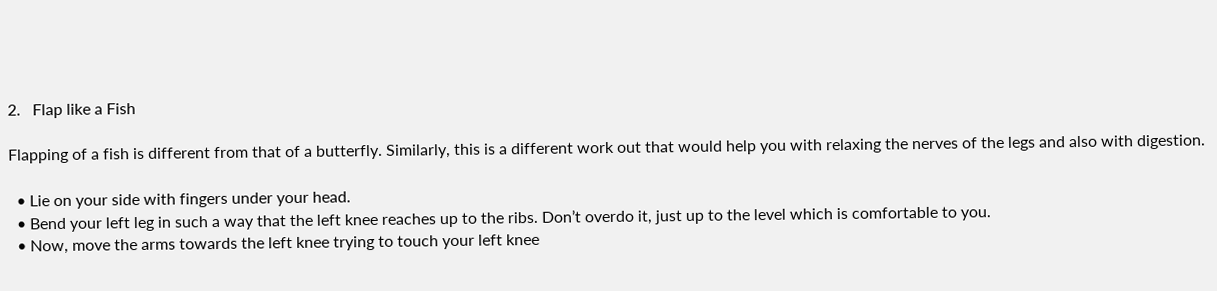2.   Flap like a Fish

Flapping of a fish is different from that of a butterfly. Similarly, this is a different work out that would help you with relaxing the nerves of the legs and also with digestion.

  • Lie on your side with fingers under your head.
  • Bend your left leg in such a way that the left knee reaches up to the ribs. Don’t overdo it, just up to the level which is comfortable to you.
  • Now, move the arms towards the left knee trying to touch your left knee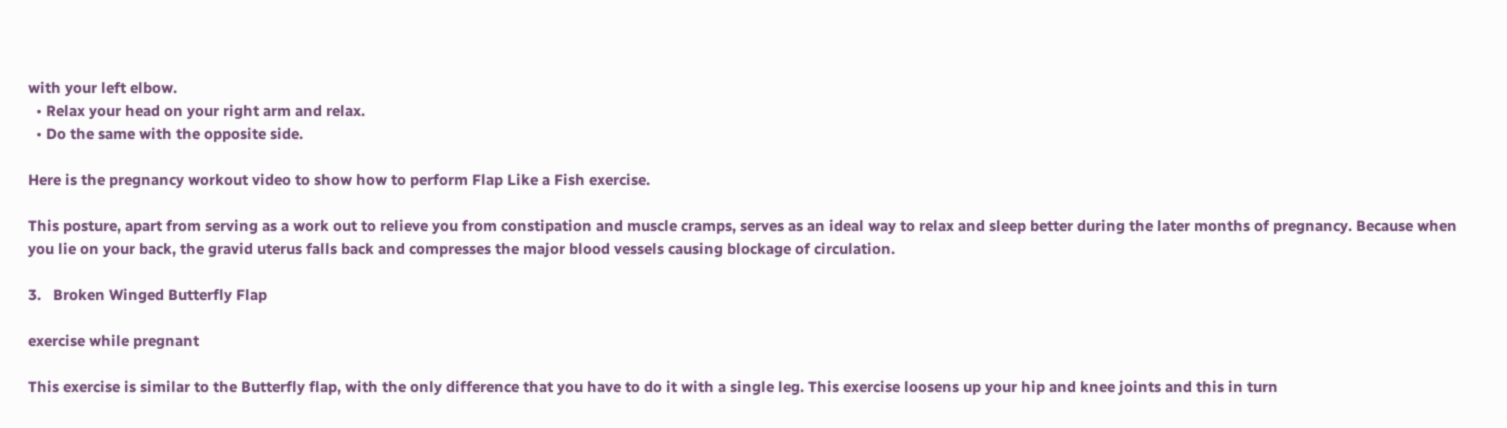with your left elbow.
  • Relax your head on your right arm and relax.
  • Do the same with the opposite side.

Here is the pregnancy workout video to show how to perform Flap Like a Fish exercise.

This posture, apart from serving as a work out to relieve you from constipation and muscle cramps, serves as an ideal way to relax and sleep better during the later months of pregnancy. Because when you lie on your back, the gravid uterus falls back and compresses the major blood vessels causing blockage of circulation.

3.   Broken Winged Butterfly Flap

exercise while pregnant

This exercise is similar to the Butterfly flap, with the only difference that you have to do it with a single leg. This exercise loosens up your hip and knee joints and this in turn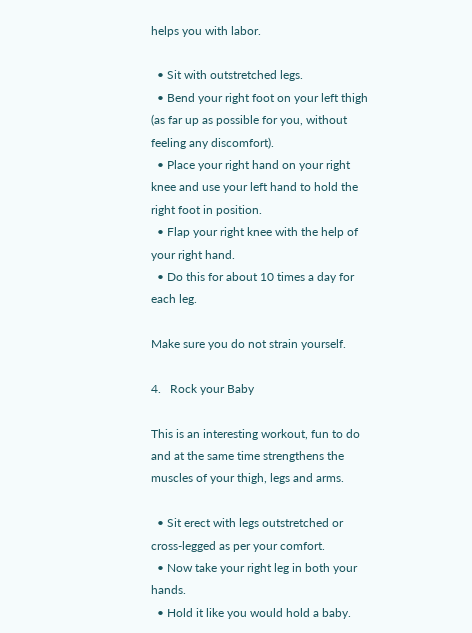helps you with labor.

  • Sit with outstretched legs.
  • Bend your right foot on your left thigh (as far up as possible for you, without feeling any discomfort).
  • Place your right hand on your right knee and use your left hand to hold the right foot in position.
  • Flap your right knee with the help of your right hand.
  • Do this for about 10 times a day for each leg.

Make sure you do not strain yourself.

4.   Rock your Baby

This is an interesting workout, fun to do and at the same time strengthens the muscles of your thigh, legs and arms.

  • Sit erect with legs outstretched or cross-legged as per your comfort.
  • Now take your right leg in both your hands.
  • Hold it like you would hold a baby.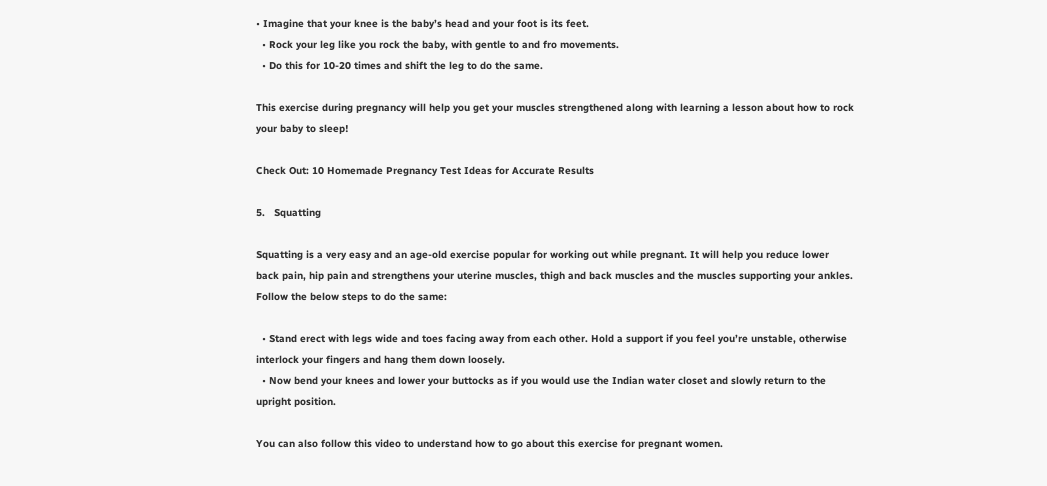• Imagine that your knee is the baby’s head and your foot is its feet.
  • Rock your leg like you rock the baby, with gentle to and fro movements.
  • Do this for 10-20 times and shift the leg to do the same.

This exercise during pregnancy will help you get your muscles strengthened along with learning a lesson about how to rock your baby to sleep!

Check Out: 10 Homemade Pregnancy Test Ideas for Accurate Results

5.   Squatting

Squatting is a very easy and an age-old exercise popular for working out while pregnant. It will help you reduce lower back pain, hip pain and strengthens your uterine muscles, thigh and back muscles and the muscles supporting your ankles. Follow the below steps to do the same:

  • Stand erect with legs wide and toes facing away from each other. Hold a support if you feel you’re unstable, otherwise interlock your fingers and hang them down loosely.
  • Now bend your knees and lower your buttocks as if you would use the Indian water closet and slowly return to the upright position.

You can also follow this video to understand how to go about this exercise for pregnant women.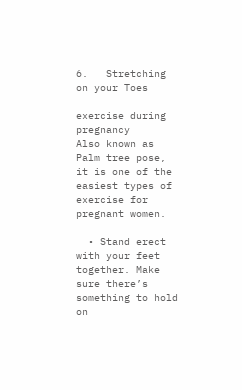6.   Stretching on your Toes

exercise during pregnancy
Also known as Palm tree pose, it is one of the easiest types of exercise for pregnant women.

  • Stand erect with your feet together. Make sure there’s something to hold on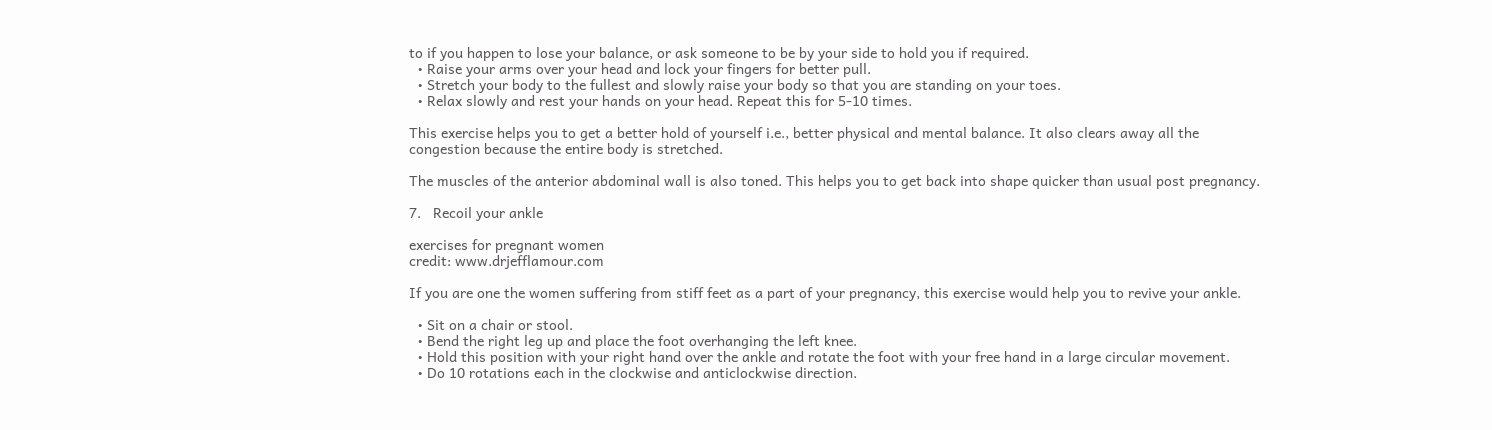to if you happen to lose your balance, or ask someone to be by your side to hold you if required.
  • Raise your arms over your head and lock your fingers for better pull.
  • Stretch your body to the fullest and slowly raise your body so that you are standing on your toes.
  • Relax slowly and rest your hands on your head. Repeat this for 5-10 times.

This exercise helps you to get a better hold of yourself i.e., better physical and mental balance. It also clears away all the congestion because the entire body is stretched.

The muscles of the anterior abdominal wall is also toned. This helps you to get back into shape quicker than usual post pregnancy.

7.   Recoil your ankle

exercises for pregnant women
credit: www.drjefflamour.com

If you are one the women suffering from stiff feet as a part of your pregnancy, this exercise would help you to revive your ankle.

  • Sit on a chair or stool.
  • Bend the right leg up and place the foot overhanging the left knee.
  • Hold this position with your right hand over the ankle and rotate the foot with your free hand in a large circular movement.
  • Do 10 rotations each in the clockwise and anticlockwise direction.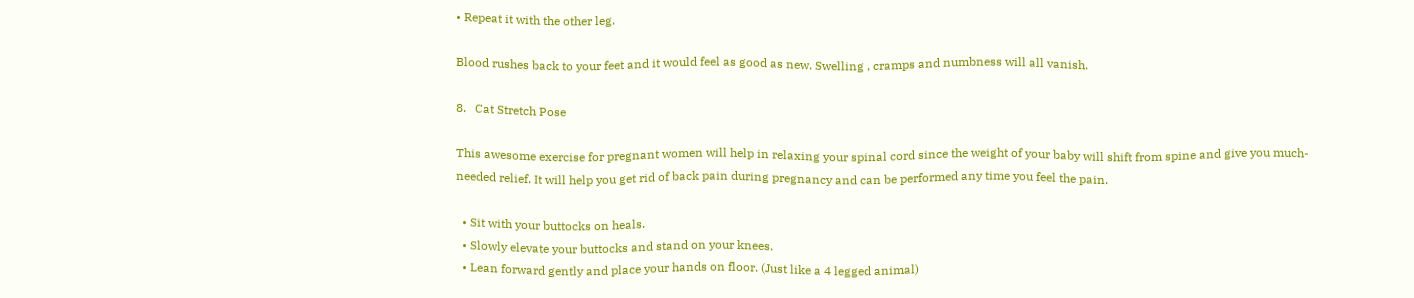• Repeat it with the other leg.

Blood rushes back to your feet and it would feel as good as new. Swelling , cramps and numbness will all vanish.

8.   Cat Stretch Pose

This awesome exercise for pregnant women will help in relaxing your spinal cord since the weight of your baby will shift from spine and give you much-needed relief. It will help you get rid of back pain during pregnancy and can be performed any time you feel the pain.

  • Sit with your buttocks on heals.
  • Slowly elevate your buttocks and stand on your knees.
  • Lean forward gently and place your hands on floor. (Just like a 4 legged animal)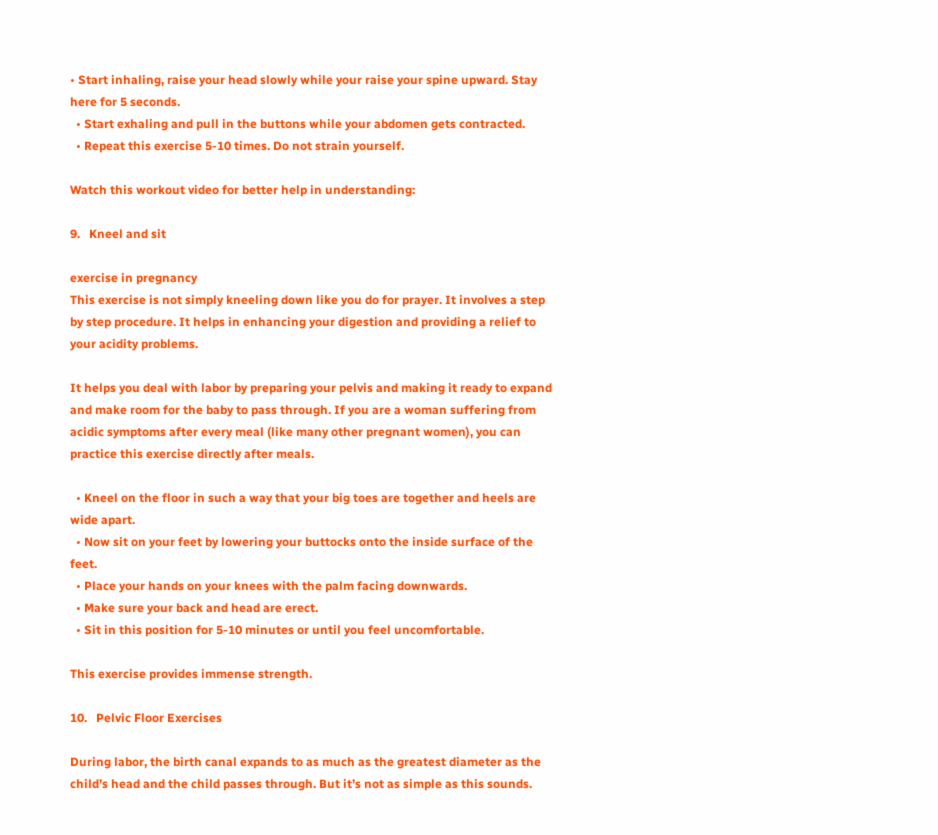• Start inhaling, raise your head slowly while your raise your spine upward. Stay here for 5 seconds.
  • Start exhaling and pull in the buttons while your abdomen gets contracted.
  • Repeat this exercise 5-10 times. Do not strain yourself.

Watch this workout video for better help in understanding:

9.   Kneel and sit

exercise in pregnancy
This exercise is not simply kneeling down like you do for prayer. It involves a step by step procedure. It helps in enhancing your digestion and providing a relief to your acidity problems.

It helps you deal with labor by preparing your pelvis and making it ready to expand and make room for the baby to pass through. If you are a woman suffering from acidic symptoms after every meal (like many other pregnant women), you can practice this exercise directly after meals.

  • Kneel on the floor in such a way that your big toes are together and heels are wide apart.
  • Now sit on your feet by lowering your buttocks onto the inside surface of the feet.
  • Place your hands on your knees with the palm facing downwards.
  • Make sure your back and head are erect.
  • Sit in this position for 5-10 minutes or until you feel uncomfortable.

This exercise provides immense strength.

10.   Pelvic Floor Exercises

During labor, the birth canal expands to as much as the greatest diameter as the child’s head and the child passes through. But it’s not as simple as this sounds.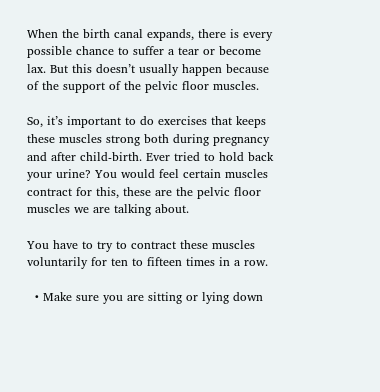When the birth canal expands, there is every possible chance to suffer a tear or become lax. But this doesn’t usually happen because of the support of the pelvic floor muscles.

So, it’s important to do exercises that keeps these muscles strong both during pregnancy and after child-birth. Ever tried to hold back your urine? You would feel certain muscles contract for this, these are the pelvic floor muscles we are talking about.

You have to try to contract these muscles voluntarily for ten to fifteen times in a row.

  • Make sure you are sitting or lying down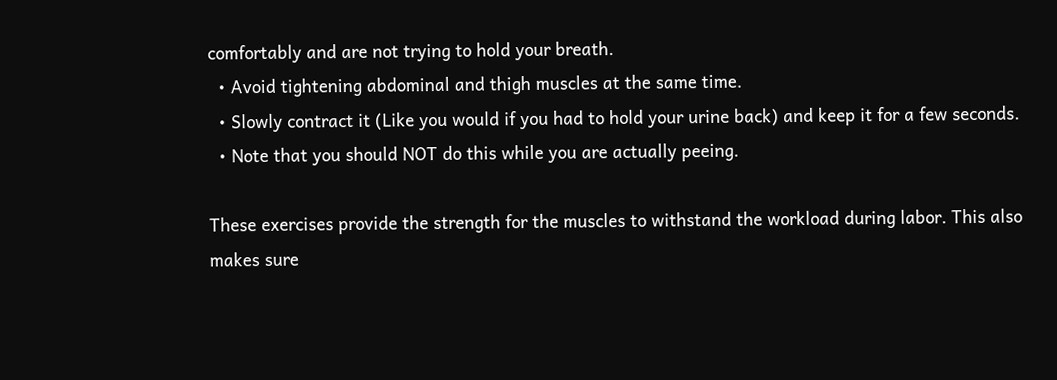comfortably and are not trying to hold your breath.
  • Avoid tightening abdominal and thigh muscles at the same time.
  • Slowly contract it (Like you would if you had to hold your urine back) and keep it for a few seconds.
  • Note that you should NOT do this while you are actually peeing.

These exercises provide the strength for the muscles to withstand the workload during labor. This also makes sure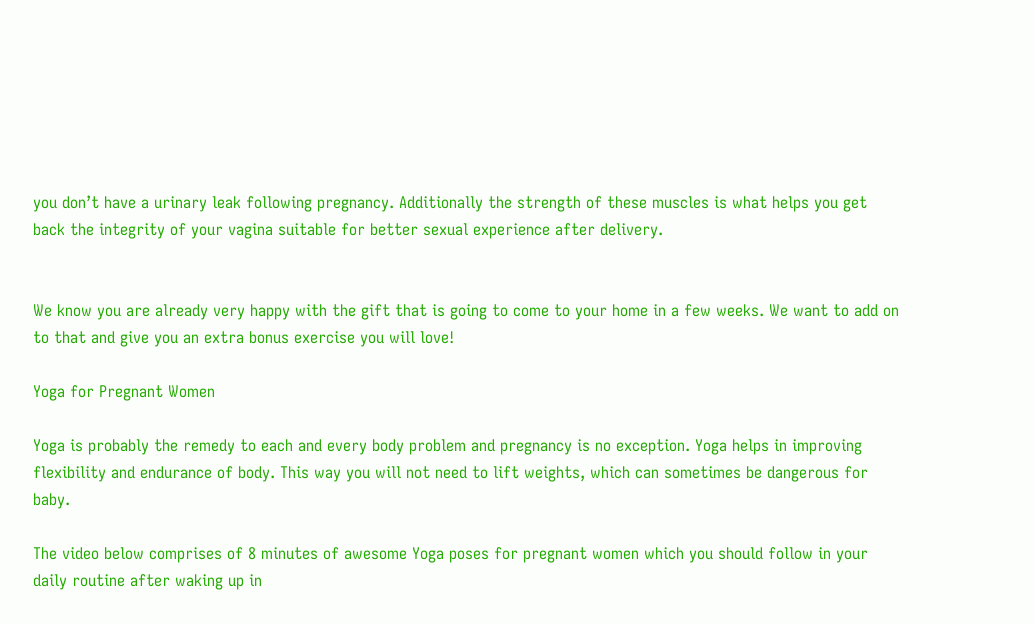you don’t have a urinary leak following pregnancy. Additionally the strength of these muscles is what helps you get back the integrity of your vagina suitable for better sexual experience after delivery.


We know you are already very happy with the gift that is going to come to your home in a few weeks. We want to add on to that and give you an extra bonus exercise you will love!

Yoga for Pregnant Women

Yoga is probably the remedy to each and every body problem and pregnancy is no exception. Yoga helps in improving flexibility and endurance of body. This way you will not need to lift weights, which can sometimes be dangerous for baby.

The video below comprises of 8 minutes of awesome Yoga poses for pregnant women which you should follow in your daily routine after waking up in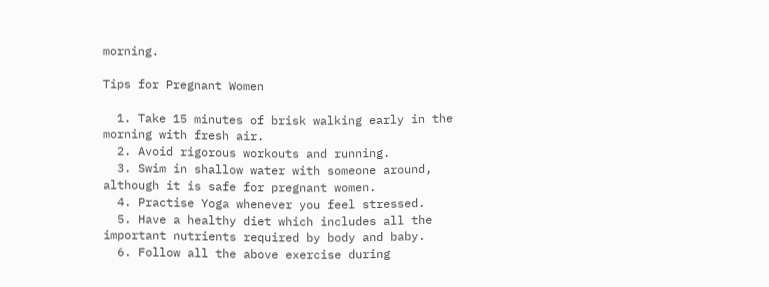morning.

Tips for Pregnant Women

  1. Take 15 minutes of brisk walking early in the morning with fresh air.
  2. Avoid rigorous workouts and running.
  3. Swim in shallow water with someone around, although it is safe for pregnant women.
  4. Practise Yoga whenever you feel stressed.
  5. Have a healthy diet which includes all the important nutrients required by body and baby.
  6. Follow all the above exercise during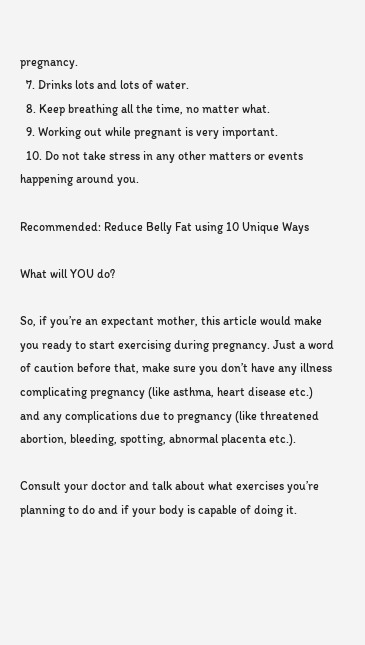pregnancy.
  7. Drinks lots and lots of water.
  8. Keep breathing all the time, no matter what.
  9. Working out while pregnant is very important.
  10. Do not take stress in any other matters or events happening around you.

Recommended: Reduce Belly Fat using 10 Unique Ways

What will YOU do?

So, if you’re an expectant mother, this article would make you ready to start exercising during pregnancy. Just a word of caution before that, make sure you don’t have any illness complicating pregnancy (like asthma, heart disease etc.) and any complications due to pregnancy (like threatened abortion, bleeding, spotting, abnormal placenta etc.).

Consult your doctor and talk about what exercises you’re planning to do and if your body is capable of doing it.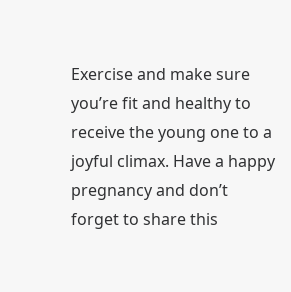Exercise and make sure you’re fit and healthy to receive the young one to a joyful climax. Have a happy pregnancy and don’t forget to share this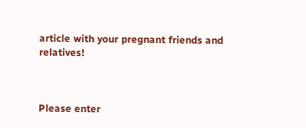article with your pregnant friends and relatives!



Please enter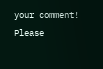your comment!
Please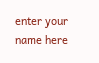enter your name here